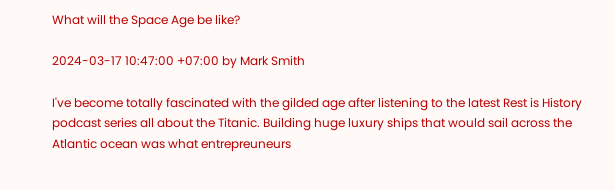What will the Space Age be like?

2024-03-17 10:47:00 +07:00 by Mark Smith

I've become totally fascinated with the gilded age after listening to the latest Rest is History podcast series all about the Titanic. Building huge luxury ships that would sail across the Atlantic ocean was what entrepreuneurs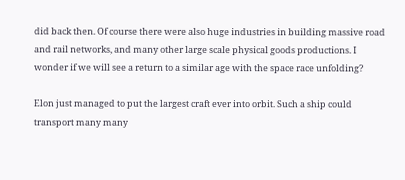did back then. Of course there were also huge industries in building massive road and rail networks, and many other large scale physical goods productions. I wonder if we will see a return to a similar age with the space race unfolding?

Elon just managed to put the largest craft ever into orbit. Such a ship could transport many many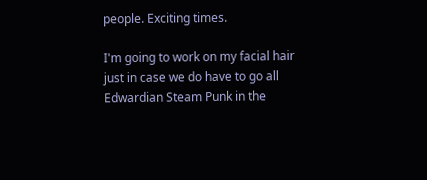people. Exciting times.

I'm going to work on my facial hair just in case we do have to go all Edwardian Steam Punk in the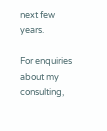next few years.

For enquiries about my consulting,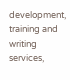development, training and writing services,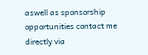aswell as sponsorship opportunities contact me directly via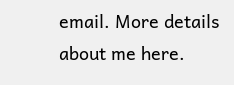email. More details about me here.